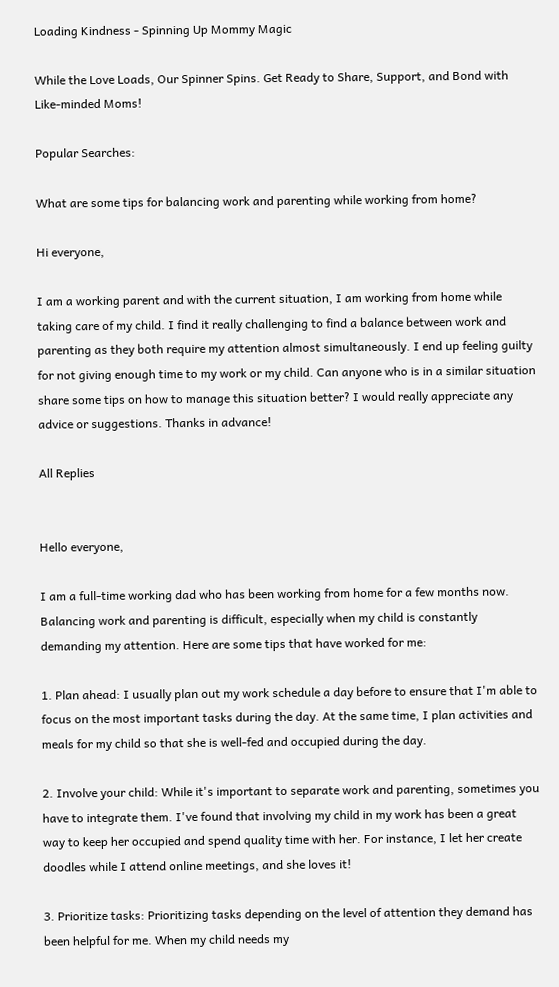Loading Kindness - Spinning Up Mommy Magic

While the Love Loads, Our Spinner Spins. Get Ready to Share, Support, and Bond with Like-minded Moms!

Popular Searches:

What are some tips for balancing work and parenting while working from home?

Hi everyone,

I am a working parent and with the current situation, I am working from home while taking care of my child. I find it really challenging to find a balance between work and parenting as they both require my attention almost simultaneously. I end up feeling guilty for not giving enough time to my work or my child. Can anyone who is in a similar situation share some tips on how to manage this situation better? I would really appreciate any advice or suggestions. Thanks in advance!

All Replies


Hello everyone,

I am a full-time working dad who has been working from home for a few months now. Balancing work and parenting is difficult, especially when my child is constantly demanding my attention. Here are some tips that have worked for me:

1. Plan ahead: I usually plan out my work schedule a day before to ensure that I'm able to focus on the most important tasks during the day. At the same time, I plan activities and meals for my child so that she is well-fed and occupied during the day.

2. Involve your child: While it's important to separate work and parenting, sometimes you have to integrate them. I've found that involving my child in my work has been a great way to keep her occupied and spend quality time with her. For instance, I let her create doodles while I attend online meetings, and she loves it!

3. Prioritize tasks: Prioritizing tasks depending on the level of attention they demand has been helpful for me. When my child needs my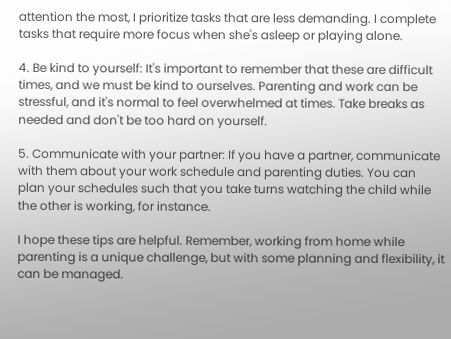attention the most, I prioritize tasks that are less demanding. I complete tasks that require more focus when she's asleep or playing alone.

4. Be kind to yourself: It's important to remember that these are difficult times, and we must be kind to ourselves. Parenting and work can be stressful, and it's normal to feel overwhelmed at times. Take breaks as needed and don't be too hard on yourself.

5. Communicate with your partner: If you have a partner, communicate with them about your work schedule and parenting duties. You can plan your schedules such that you take turns watching the child while the other is working, for instance.

I hope these tips are helpful. Remember, working from home while parenting is a unique challenge, but with some planning and flexibility, it can be managed.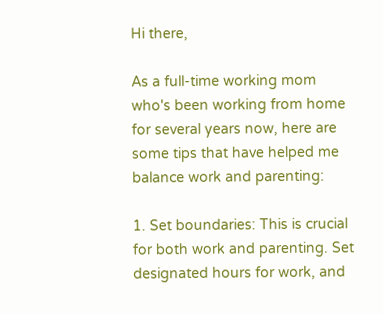Hi there,

As a full-time working mom who's been working from home for several years now, here are some tips that have helped me balance work and parenting:

1. Set boundaries: This is crucial for both work and parenting. Set designated hours for work, and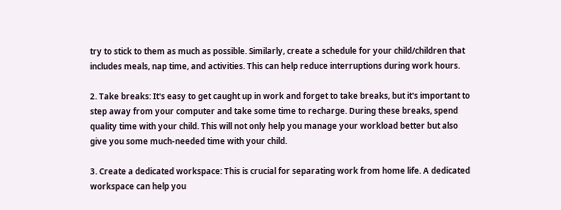try to stick to them as much as possible. Similarly, create a schedule for your child/children that includes meals, nap time, and activities. This can help reduce interruptions during work hours.

2. Take breaks: It's easy to get caught up in work and forget to take breaks, but it's important to step away from your computer and take some time to recharge. During these breaks, spend quality time with your child. This will not only help you manage your workload better but also give you some much-needed time with your child.

3. Create a dedicated workspace: This is crucial for separating work from home life. A dedicated workspace can help you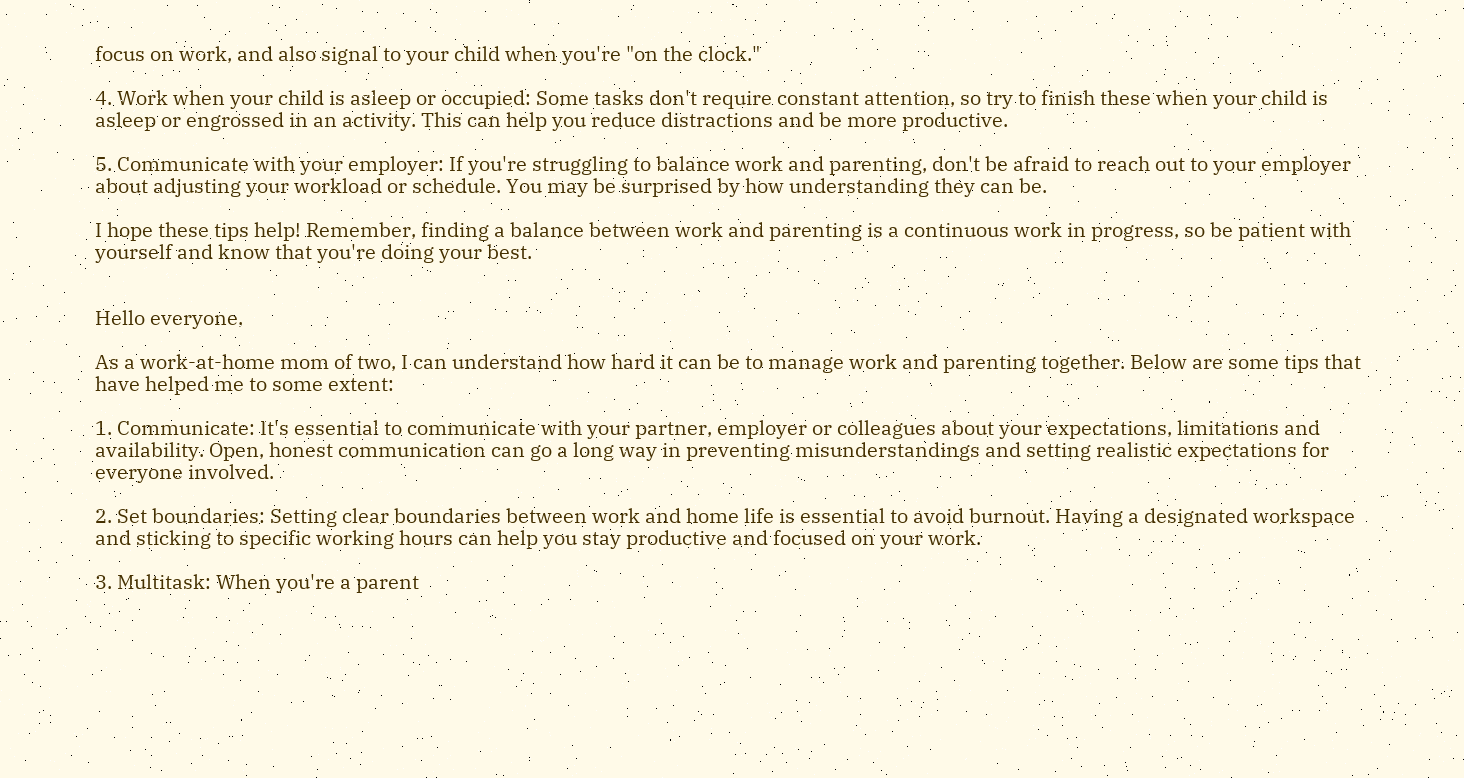focus on work, and also signal to your child when you're "on the clock."

4. Work when your child is asleep or occupied: Some tasks don't require constant attention, so try to finish these when your child is asleep or engrossed in an activity. This can help you reduce distractions and be more productive.

5. Communicate with your employer: If you're struggling to balance work and parenting, don't be afraid to reach out to your employer about adjusting your workload or schedule. You may be surprised by how understanding they can be.

I hope these tips help! Remember, finding a balance between work and parenting is a continuous work in progress, so be patient with yourself and know that you're doing your best.


Hello everyone,

As a work-at-home mom of two, I can understand how hard it can be to manage work and parenting together. Below are some tips that have helped me to some extent:

1. Communicate: It's essential to communicate with your partner, employer or colleagues about your expectations, limitations and availability. Open, honest communication can go a long way in preventing misunderstandings and setting realistic expectations for everyone involved.

2. Set boundaries: Setting clear boundaries between work and home life is essential to avoid burnout. Having a designated workspace and sticking to specific working hours can help you stay productive and focused on your work.

3. Multitask: When you're a parent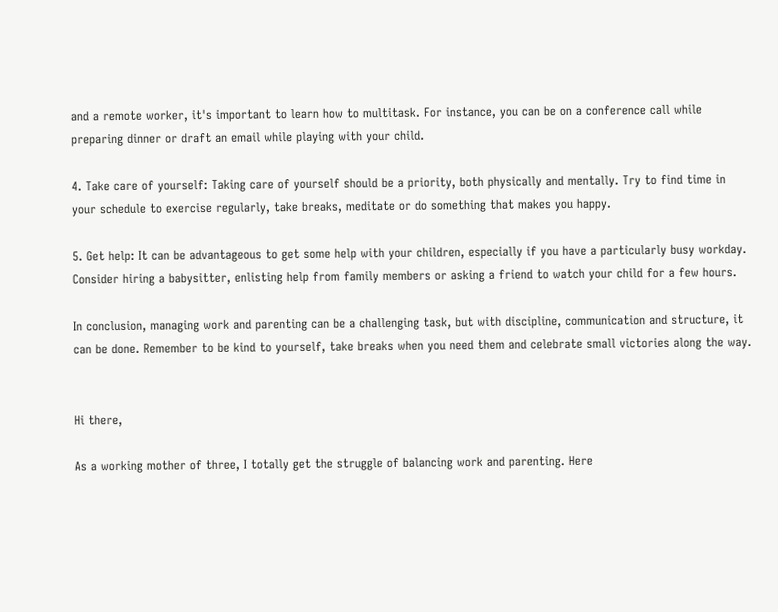and a remote worker, it's important to learn how to multitask. For instance, you can be on a conference call while preparing dinner or draft an email while playing with your child.

4. Take care of yourself: Taking care of yourself should be a priority, both physically and mentally. Try to find time in your schedule to exercise regularly, take breaks, meditate or do something that makes you happy.

5. Get help: It can be advantageous to get some help with your children, especially if you have a particularly busy workday. Consider hiring a babysitter, enlisting help from family members or asking a friend to watch your child for a few hours.

In conclusion, managing work and parenting can be a challenging task, but with discipline, communication and structure, it can be done. Remember to be kind to yourself, take breaks when you need them and celebrate small victories along the way.


Hi there,

As a working mother of three, I totally get the struggle of balancing work and parenting. Here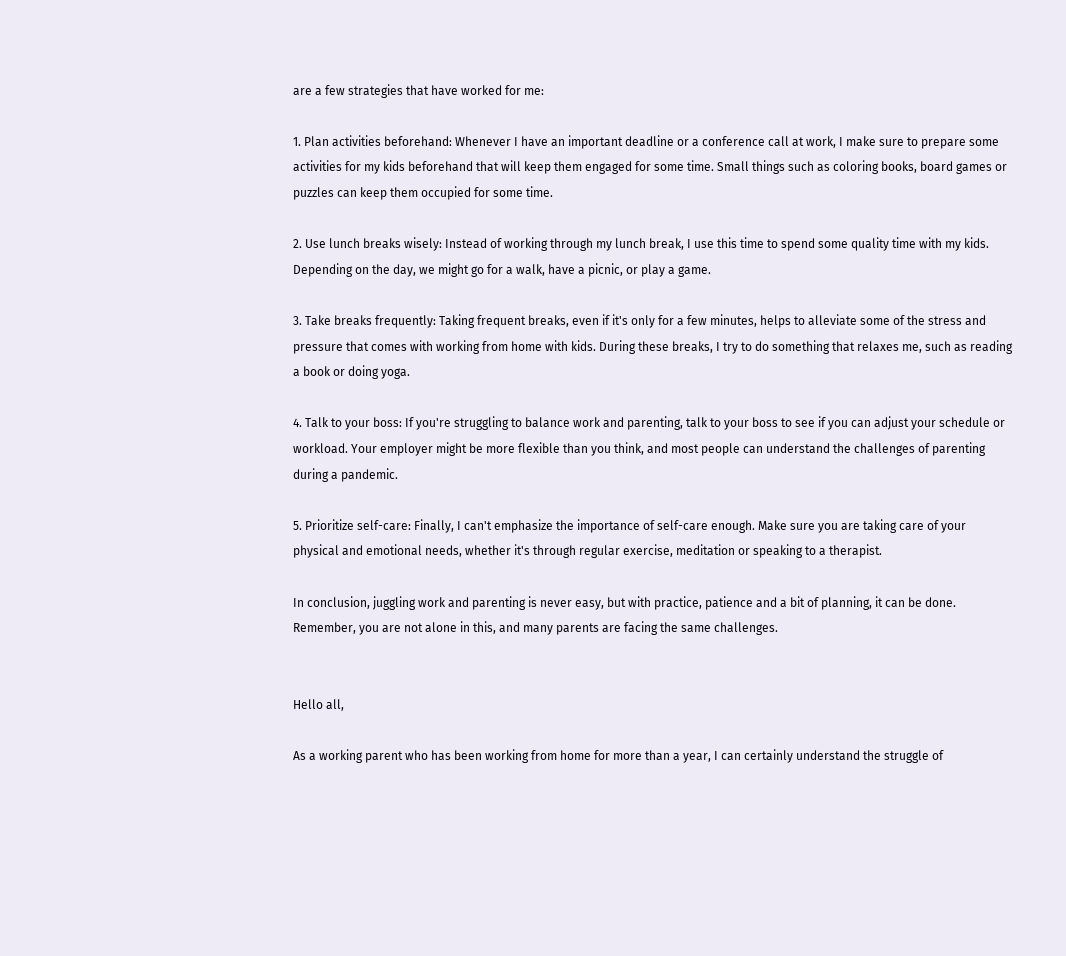are a few strategies that have worked for me:

1. Plan activities beforehand: Whenever I have an important deadline or a conference call at work, I make sure to prepare some activities for my kids beforehand that will keep them engaged for some time. Small things such as coloring books, board games or puzzles can keep them occupied for some time.

2. Use lunch breaks wisely: Instead of working through my lunch break, I use this time to spend some quality time with my kids. Depending on the day, we might go for a walk, have a picnic, or play a game.

3. Take breaks frequently: Taking frequent breaks, even if it's only for a few minutes, helps to alleviate some of the stress and pressure that comes with working from home with kids. During these breaks, I try to do something that relaxes me, such as reading a book or doing yoga.

4. Talk to your boss: If you're struggling to balance work and parenting, talk to your boss to see if you can adjust your schedule or workload. Your employer might be more flexible than you think, and most people can understand the challenges of parenting during a pandemic.

5. Prioritize self-care: Finally, I can't emphasize the importance of self-care enough. Make sure you are taking care of your physical and emotional needs, whether it's through regular exercise, meditation or speaking to a therapist.

In conclusion, juggling work and parenting is never easy, but with practice, patience and a bit of planning, it can be done. Remember, you are not alone in this, and many parents are facing the same challenges.


Hello all,

As a working parent who has been working from home for more than a year, I can certainly understand the struggle of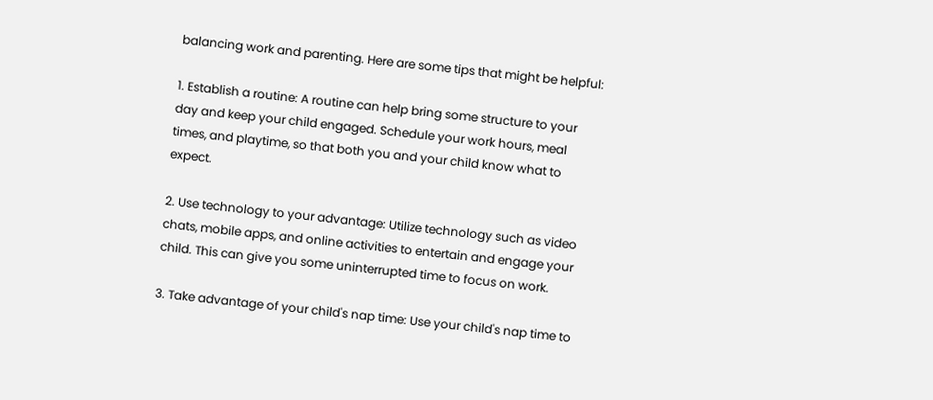balancing work and parenting. Here are some tips that might be helpful:

1. Establish a routine: A routine can help bring some structure to your day and keep your child engaged. Schedule your work hours, meal times, and playtime, so that both you and your child know what to expect.

2. Use technology to your advantage: Utilize technology such as video chats, mobile apps, and online activities to entertain and engage your child. This can give you some uninterrupted time to focus on work.

3. Take advantage of your child's nap time: Use your child's nap time to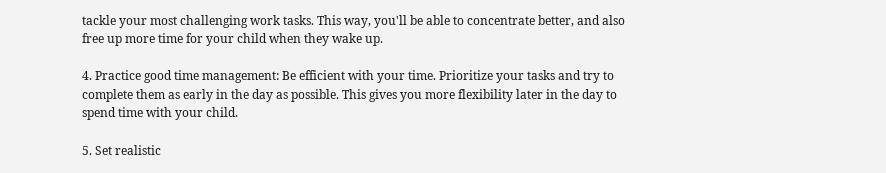tackle your most challenging work tasks. This way, you'll be able to concentrate better, and also free up more time for your child when they wake up.

4. Practice good time management: Be efficient with your time. Prioritize your tasks and try to complete them as early in the day as possible. This gives you more flexibility later in the day to spend time with your child.

5. Set realistic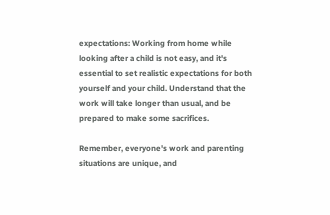expectations: Working from home while looking after a child is not easy, and it's essential to set realistic expectations for both yourself and your child. Understand that the work will take longer than usual, and be prepared to make some sacrifices.

Remember, everyone's work and parenting situations are unique, and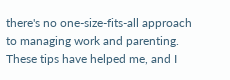there's no one-size-fits-all approach to managing work and parenting. These tips have helped me, and I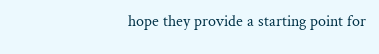hope they provide a starting point for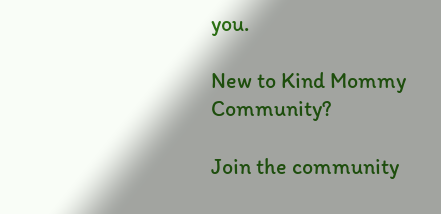you.

New to Kind Mommy Community?

Join the community